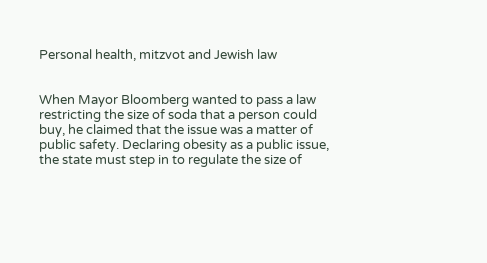Personal health, mitzvot and Jewish law


When Mayor Bloomberg wanted to pass a law restricting the size of soda that a person could buy, he claimed that the issue was a matter of public safety. Declaring obesity as a public issue, the state must step in to regulate the size of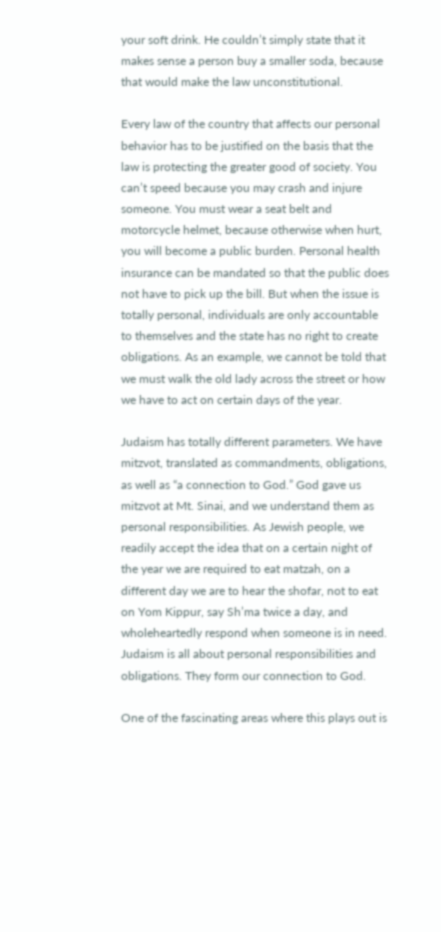your soft drink. He couldn’t simply state that it makes sense a person buy a smaller soda, because that would make the law unconstitutional.

Every law of the country that affects our personal behavior has to be justified on the basis that the law is protecting the greater good of society. You can’t speed because you may crash and injure someone. You must wear a seat belt and motorcycle helmet, because otherwise when hurt, you will become a public burden. Personal health insurance can be mandated so that the public does not have to pick up the bill. But when the issue is totally personal, individuals are only accountable to themselves and the state has no right to create obligations. As an example, we cannot be told that we must walk the old lady across the street or how we have to act on certain days of the year.

Judaism has totally different parameters. We have mitzvot, translated as commandments, obligations, as well as “a connection to God.” God gave us mitzvot at Mt. Sinai, and we understand them as personal responsibilities. As Jewish people, we readily accept the idea that on a certain night of the year we are required to eat matzah, on a different day we are to hear the shofar, not to eat on Yom Kippur, say Sh’ma twice a day, and wholeheartedly respond when someone is in need. Judaism is all about personal responsibilities and obligations. They form our connection to God.

One of the fascinating areas where this plays out is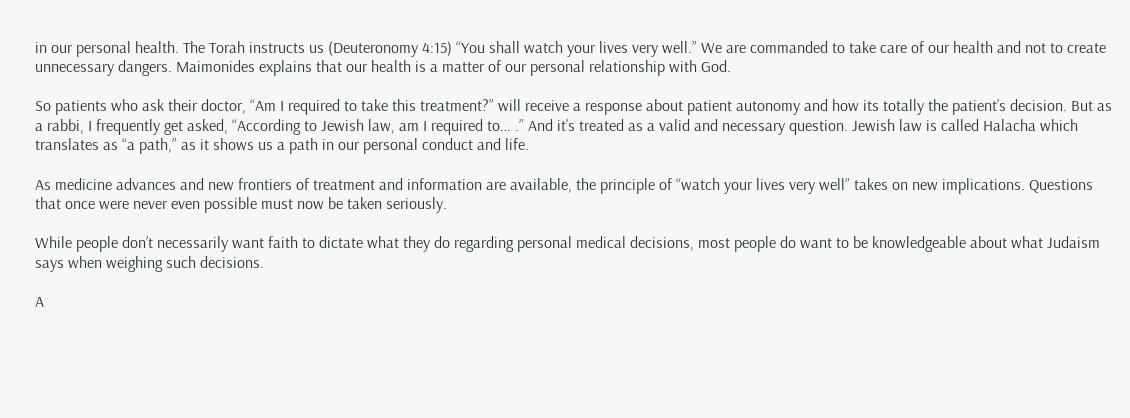in our personal health. The Torah instructs us (Deuteronomy 4:15) “You shall watch your lives very well.” We are commanded to take care of our health and not to create unnecessary dangers. Maimonides explains that our health is a matter of our personal relationship with God.

So patients who ask their doctor, “Am I required to take this treatment?” will receive a response about patient autonomy and how its totally the patient’s decision. But as a rabbi, I frequently get asked, “According to Jewish law, am I required to… .” And it’s treated as a valid and necessary question. Jewish law is called Halacha which translates as “a path,” as it shows us a path in our personal conduct and life.

As medicine advances and new frontiers of treatment and information are available, the principle of “watch your lives very well” takes on new implications. Questions that once were never even possible must now be taken seriously.

While people don’t necessarily want faith to dictate what they do regarding personal medical decisions, most people do want to be knowledgeable about what Judaism says when weighing such decisions.

A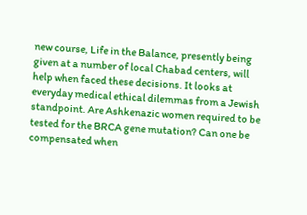new course, Life in the Balance, presently being given at a number of local Chabad centers, will help when faced these decisions. It looks at everyday medical ethical dilemmas from a Jewish standpoint. Are Ashkenazic women required to be tested for the BRCA gene mutation? Can one be compensated when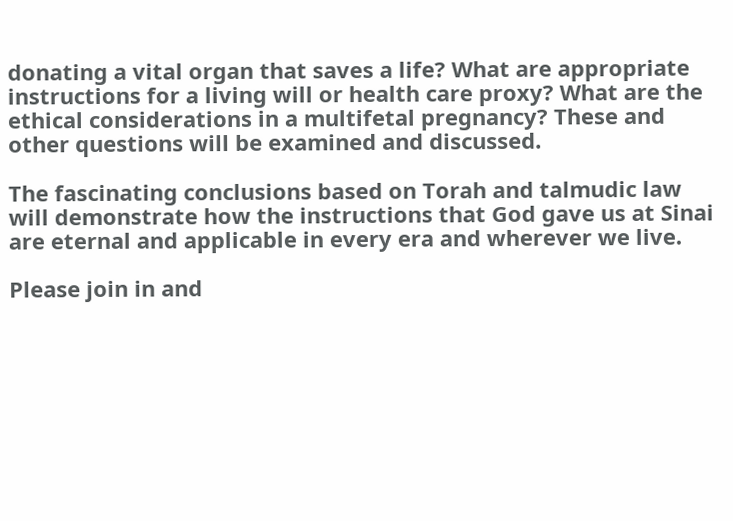donating a vital organ that saves a life? What are appropriate instructions for a living will or health care proxy? What are the ethical considerations in a multifetal pregnancy? These and other questions will be examined and discussed.

The fascinating conclusions based on Torah and talmudic law will demonstrate how the instructions that God gave us at Sinai are eternal and applicable in every era and wherever we live.

Please join in and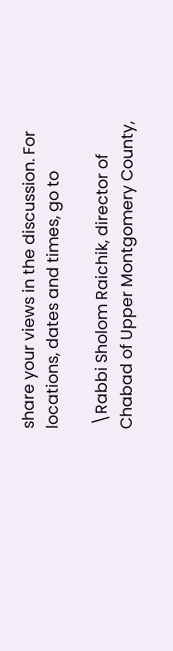share your views in the discussion. For locations, dates and times, go to

 \Rabbi Sholom Raichik, director of Chabad of Upper Montgomery County,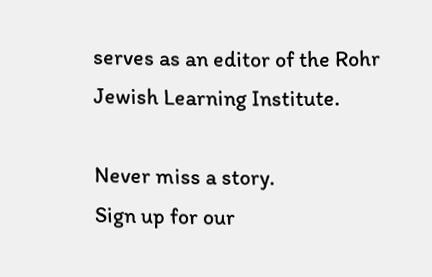serves as an editor of the Rohr Jewish Learning Institute.

Never miss a story.
Sign up for our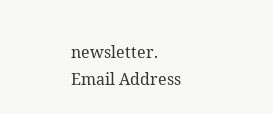newsletter.
Email Address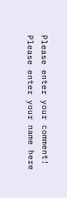Please enter your comment!
Please enter your name here